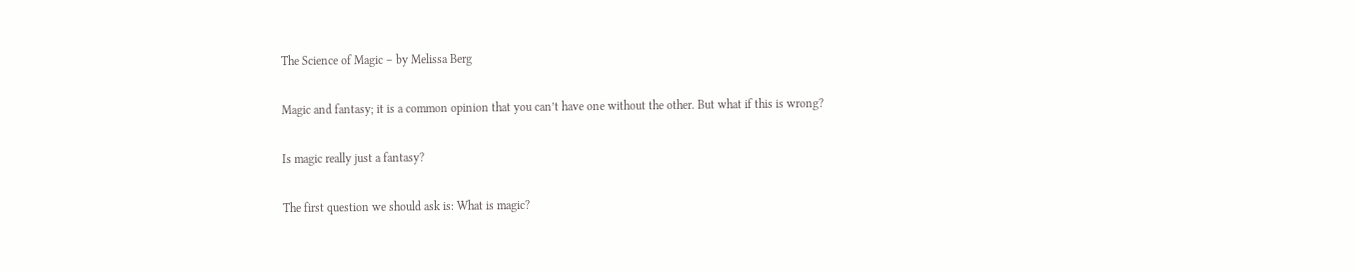The Science of Magic – by Melissa Berg

Magic and fantasy; it is a common opinion that you can’t have one without the other. But what if this is wrong?

Is magic really just a fantasy?

The first question we should ask is: What is magic?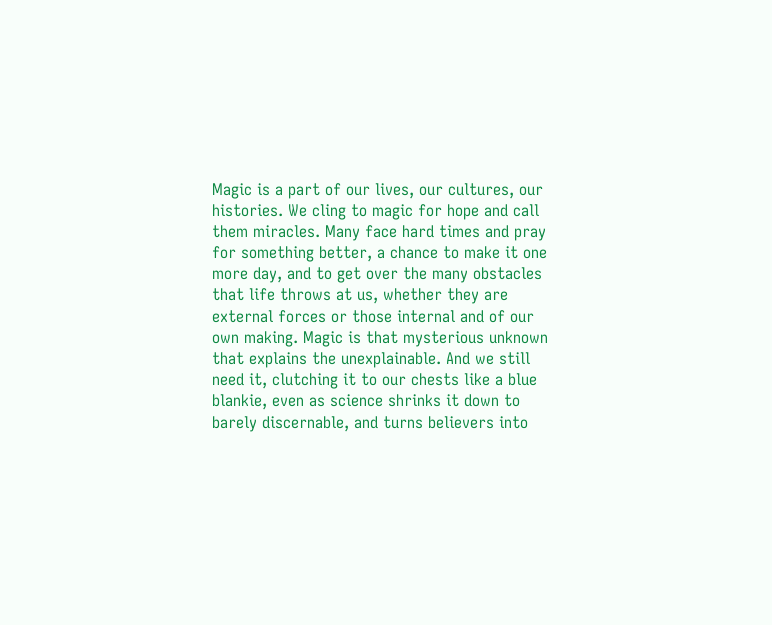Magic is a part of our lives, our cultures, our histories. We cling to magic for hope and call them miracles. Many face hard times and pray for something better, a chance to make it one more day, and to get over the many obstacles that life throws at us, whether they are external forces or those internal and of our own making. Magic is that mysterious unknown that explains the unexplainable. And we still need it, clutching it to our chests like a blue blankie, even as science shrinks it down to barely discernable, and turns believers into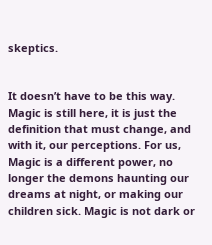skeptics.


It doesn’t have to be this way. Magic is still here, it is just the definition that must change, and with it, our perceptions. For us, Magic is a different power, no longer the demons haunting our dreams at night, or making our children sick. Magic is not dark or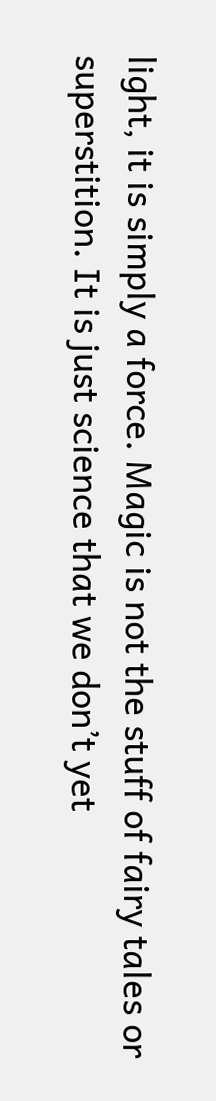light, it is simply a force. Magic is not the stuff of fairy tales or superstition. It is just science that we don’t yet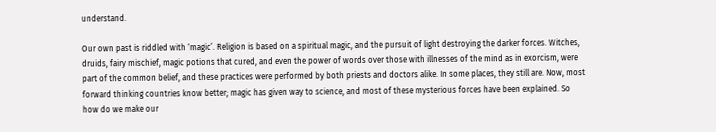understand.

Our own past is riddled with ‘magic’. Religion is based on a spiritual magic, and the pursuit of light destroying the darker forces. Witches, druids, fairy mischief, magic potions that cured, and even the power of words over those with illnesses of the mind as in exorcism, were part of the common belief, and these practices were performed by both priests and doctors alike. In some places, they still are. Now, most forward thinking countries know better; magic has given way to science, and most of these mysterious forces have been explained. So how do we make our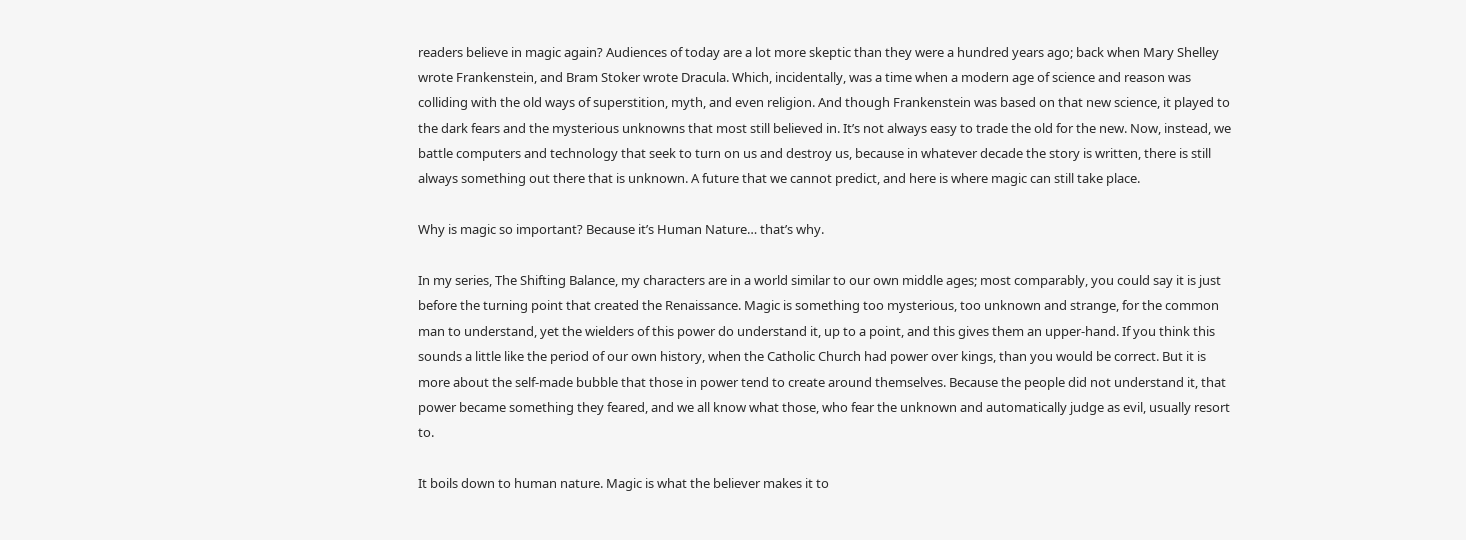readers believe in magic again? Audiences of today are a lot more skeptic than they were a hundred years ago; back when Mary Shelley wrote Frankenstein, and Bram Stoker wrote Dracula. Which, incidentally, was a time when a modern age of science and reason was colliding with the old ways of superstition, myth, and even religion. And though Frankenstein was based on that new science, it played to the dark fears and the mysterious unknowns that most still believed in. It’s not always easy to trade the old for the new. Now, instead, we battle computers and technology that seek to turn on us and destroy us, because in whatever decade the story is written, there is still always something out there that is unknown. A future that we cannot predict, and here is where magic can still take place.

Why is magic so important? Because it’s Human Nature… that’s why.

In my series, The Shifting Balance, my characters are in a world similar to our own middle ages; most comparably, you could say it is just before the turning point that created the Renaissance. Magic is something too mysterious, too unknown and strange, for the common man to understand, yet the wielders of this power do understand it, up to a point, and this gives them an upper-hand. If you think this sounds a little like the period of our own history, when the Catholic Church had power over kings, than you would be correct. But it is more about the self-made bubble that those in power tend to create around themselves. Because the people did not understand it, that power became something they feared, and we all know what those, who fear the unknown and automatically judge as evil, usually resort to.

It boils down to human nature. Magic is what the believer makes it to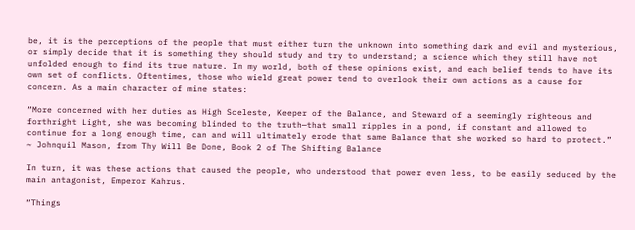be, it is the perceptions of the people that must either turn the unknown into something dark and evil and mysterious, or simply decide that it is something they should study and try to understand; a science which they still have not unfolded enough to find its true nature. In my world, both of these opinions exist, and each belief tends to have its own set of conflicts. Oftentimes, those who wield great power tend to overlook their own actions as a cause for concern. As a main character of mine states:

“More concerned with her duties as High Sceleste, Keeper of the Balance, and Steward of a seemingly righteous and forthright Light, she was becoming blinded to the truth—that small ripples in a pond, if constant and allowed to continue for a long enough time, can and will ultimately erode that same Balance that she worked so hard to protect.” ~ Johnquil Mason, from Thy Will Be Done, Book 2 of The Shifting Balance

In turn, it was these actions that caused the people, who understood that power even less, to be easily seduced by the main antagonist, Emperor Kahrus.

“Things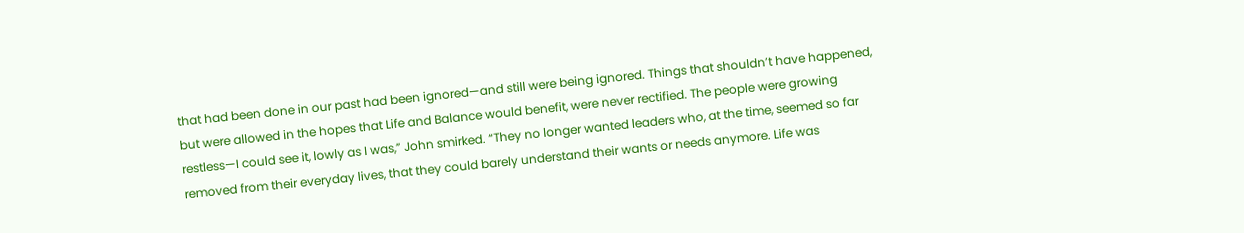that had been done in our past had been ignored—and still were being ignored. Things that shouldn’t have happened, but were allowed in the hopes that Life and Balance would benefit, were never rectified. The people were growing restless—I could see it, lowly as I was,” John smirked. “They no longer wanted leaders who, at the time, seemed so far removed from their everyday lives, that they could barely understand their wants or needs anymore. Life was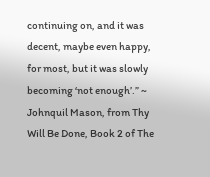continuing on, and it was decent, maybe even happy, for most, but it was slowly becoming ‘not enough’.” ~ Johnquil Mason, from Thy Will Be Done, Book 2 of The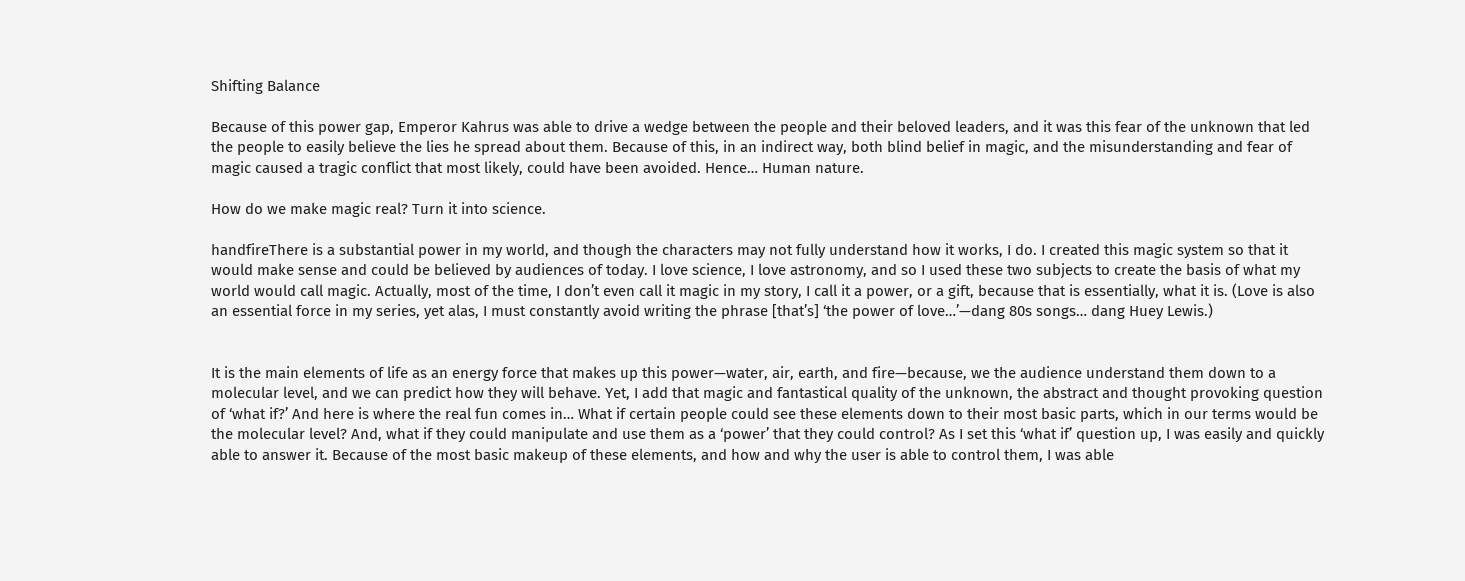Shifting Balance

Because of this power gap, Emperor Kahrus was able to drive a wedge between the people and their beloved leaders, and it was this fear of the unknown that led the people to easily believe the lies he spread about them. Because of this, in an indirect way, both blind belief in magic, and the misunderstanding and fear of magic caused a tragic conflict that most likely, could have been avoided. Hence… Human nature.

How do we make magic real? Turn it into science.

handfireThere is a substantial power in my world, and though the characters may not fully understand how it works, I do. I created this magic system so that it would make sense and could be believed by audiences of today. I love science, I love astronomy, and so I used these two subjects to create the basis of what my world would call magic. Actually, most of the time, I don’t even call it magic in my story, I call it a power, or a gift, because that is essentially, what it is. (Love is also an essential force in my series, yet alas, I must constantly avoid writing the phrase [that’s] ‘the power of love…’—dang 80s songs… dang Huey Lewis.)


It is the main elements of life as an energy force that makes up this power—water, air, earth, and fire—because, we the audience understand them down to a molecular level, and we can predict how they will behave. Yet, I add that magic and fantastical quality of the unknown, the abstract and thought provoking question of ‘what if?’ And here is where the real fun comes in… What if certain people could see these elements down to their most basic parts, which in our terms would be the molecular level? And, what if they could manipulate and use them as a ‘power’ that they could control? As I set this ‘what if’ question up, I was easily and quickly able to answer it. Because of the most basic makeup of these elements, and how and why the user is able to control them, I was able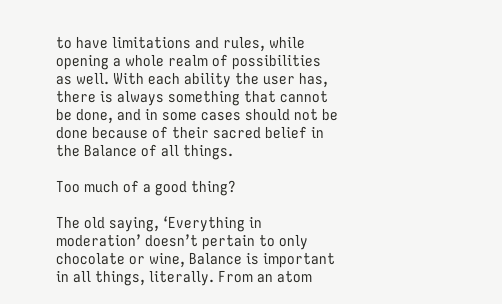to have limitations and rules, while opening a whole realm of possibilities as well. With each ability the user has, there is always something that cannot be done, and in some cases should not be done because of their sacred belief in the Balance of all things.

Too much of a good thing?

The old saying, ‘Everything in moderation’ doesn’t pertain to only chocolate or wine, Balance is important in all things, literally. From an atom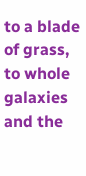to a blade of grass, to whole galaxies and the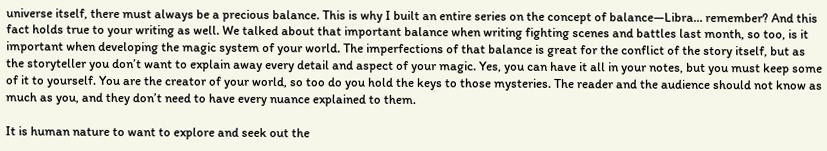universe itself, there must always be a precious balance. This is why I built an entire series on the concept of balance—Libra… remember? And this fact holds true to your writing as well. We talked about that important balance when writing fighting scenes and battles last month, so too, is it important when developing the magic system of your world. The imperfections of that balance is great for the conflict of the story itself, but as the storyteller you don’t want to explain away every detail and aspect of your magic. Yes, you can have it all in your notes, but you must keep some of it to yourself. You are the creator of your world, so too do you hold the keys to those mysteries. The reader and the audience should not know as much as you, and they don’t need to have every nuance explained to them.

It is human nature to want to explore and seek out the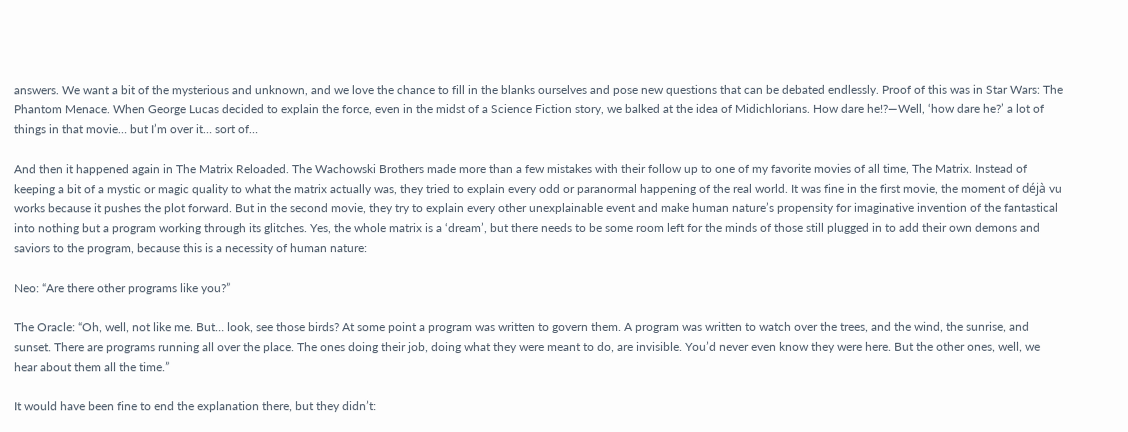answers. We want a bit of the mysterious and unknown, and we love the chance to fill in the blanks ourselves and pose new questions that can be debated endlessly. Proof of this was in Star Wars: The Phantom Menace. When George Lucas decided to explain the force, even in the midst of a Science Fiction story, we balked at the idea of Midichlorians. How dare he!?—Well, ‘how dare he?’ a lot of things in that movie… but I’m over it… sort of…

And then it happened again in The Matrix Reloaded. The Wachowski Brothers made more than a few mistakes with their follow up to one of my favorite movies of all time, The Matrix. Instead of keeping a bit of a mystic or magic quality to what the matrix actually was, they tried to explain every odd or paranormal happening of the real world. It was fine in the first movie, the moment of déjà vu works because it pushes the plot forward. But in the second movie, they try to explain every other unexplainable event and make human nature’s propensity for imaginative invention of the fantastical into nothing but a program working through its glitches. Yes, the whole matrix is a ‘dream’, but there needs to be some room left for the minds of those still plugged in to add their own demons and saviors to the program, because this is a necessity of human nature:

Neo: “Are there other programs like you?”

The Oracle: “Oh, well, not like me. But… look, see those birds? At some point a program was written to govern them. A program was written to watch over the trees, and the wind, the sunrise, and sunset. There are programs running all over the place. The ones doing their job, doing what they were meant to do, are invisible. You’d never even know they were here. But the other ones, well, we hear about them all the time.”

It would have been fine to end the explanation there, but they didn’t: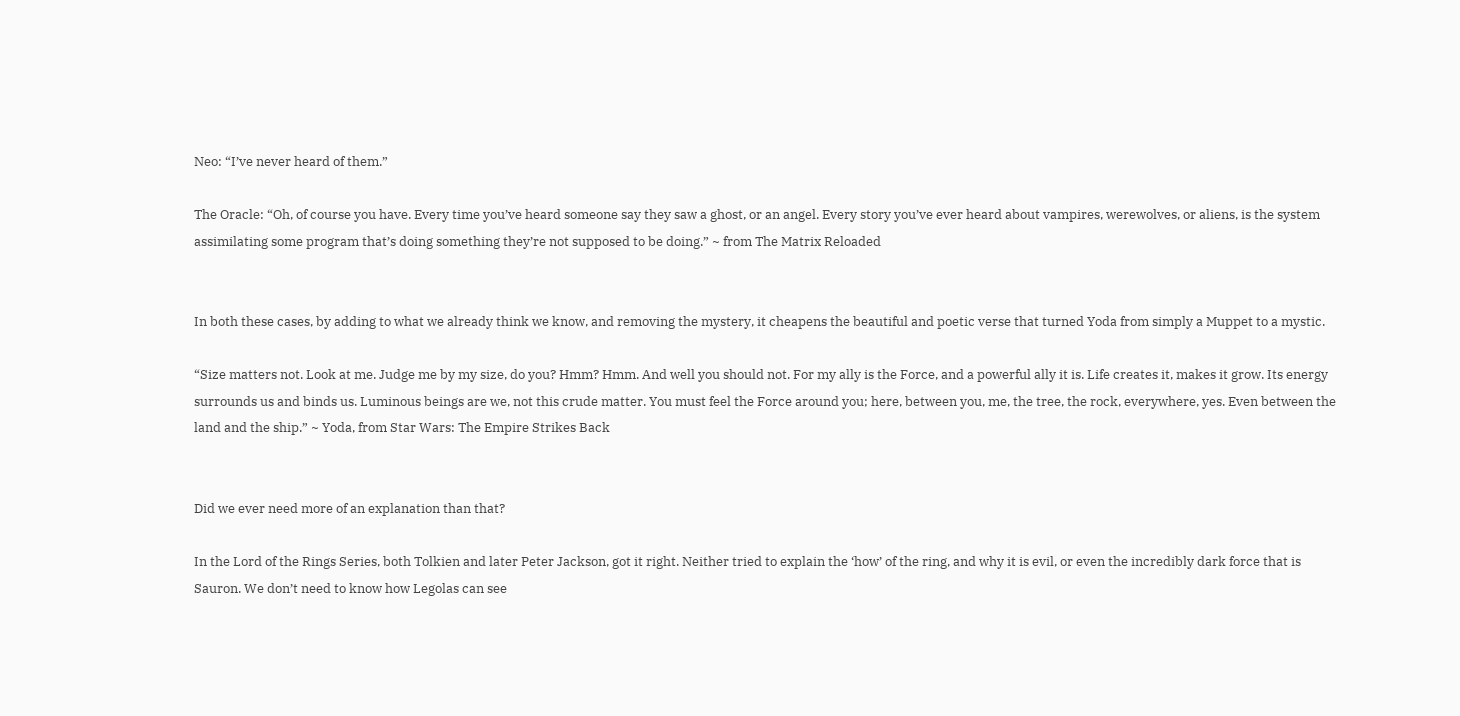Neo: “I’ve never heard of them.”

The Oracle: “Oh, of course you have. Every time you’ve heard someone say they saw a ghost, or an angel. Every story you’ve ever heard about vampires, werewolves, or aliens, is the system assimilating some program that’s doing something they’re not supposed to be doing.” ~ from The Matrix Reloaded


In both these cases, by adding to what we already think we know, and removing the mystery, it cheapens the beautiful and poetic verse that turned Yoda from simply a Muppet to a mystic.

“Size matters not. Look at me. Judge me by my size, do you? Hmm? Hmm. And well you should not. For my ally is the Force, and a powerful ally it is. Life creates it, makes it grow. Its energy surrounds us and binds us. Luminous beings are we, not this crude matter. You must feel the Force around you; here, between you, me, the tree, the rock, everywhere, yes. Even between the land and the ship.” ~ Yoda, from Star Wars: The Empire Strikes Back


Did we ever need more of an explanation than that?

In the Lord of the Rings Series, both Tolkien and later Peter Jackson, got it right. Neither tried to explain the ‘how’ of the ring, and why it is evil, or even the incredibly dark force that is Sauron. We don’t need to know how Legolas can see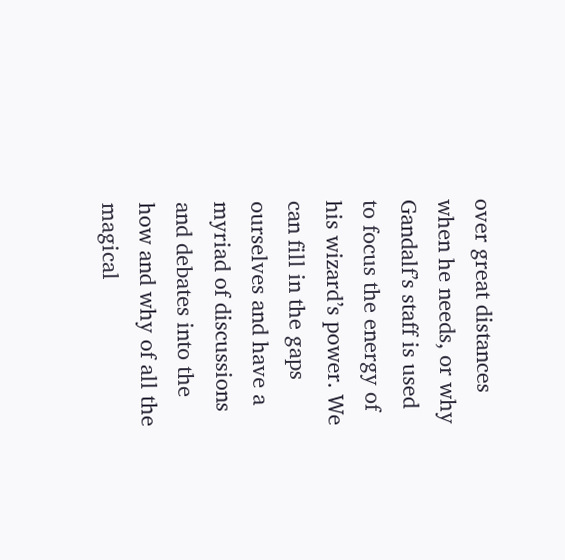over great distances when he needs, or why Gandalf’s staff is used to focus the energy of his wizard’s power. We can fill in the gaps ourselves and have a myriad of discussions and debates into the how and why of all the magical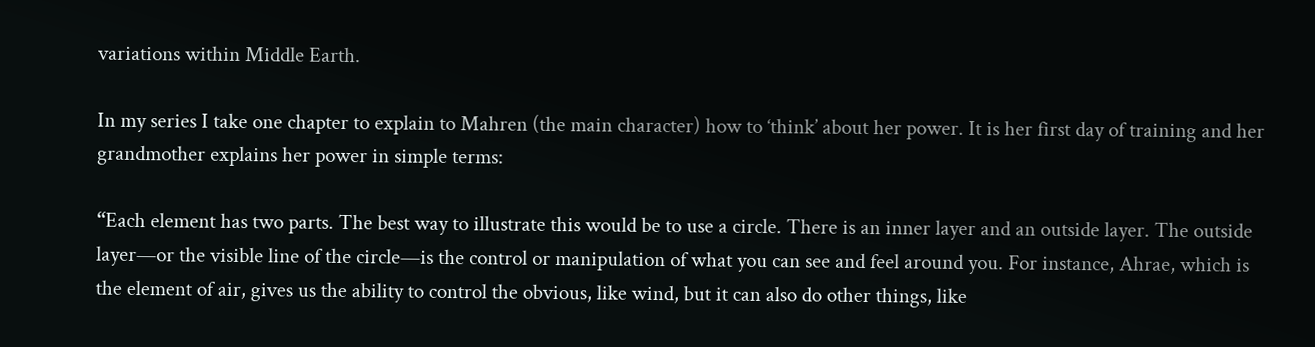variations within Middle Earth.

In my series I take one chapter to explain to Mahren (the main character) how to ‘think’ about her power. It is her first day of training and her grandmother explains her power in simple terms:

“Each element has two parts. The best way to illustrate this would be to use a circle. There is an inner layer and an outside layer. The outside layer—or the visible line of the circle—is the control or manipulation of what you can see and feel around you. For instance, Ahrae, which is the element of air, gives us the ability to control the obvious, like wind, but it can also do other things, like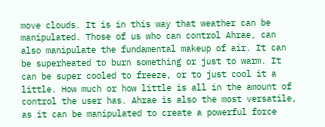move clouds. It is in this way that weather can be manipulated. Those of us who can control Ahrae, can also manipulate the fundamental makeup of air. It can be superheated to burn something or just to warm. It can be super cooled to freeze, or to just cool it a little. How much or how little is all in the amount of control the user has. Ahrae is also the most versatile, as it can be manipulated to create a powerful force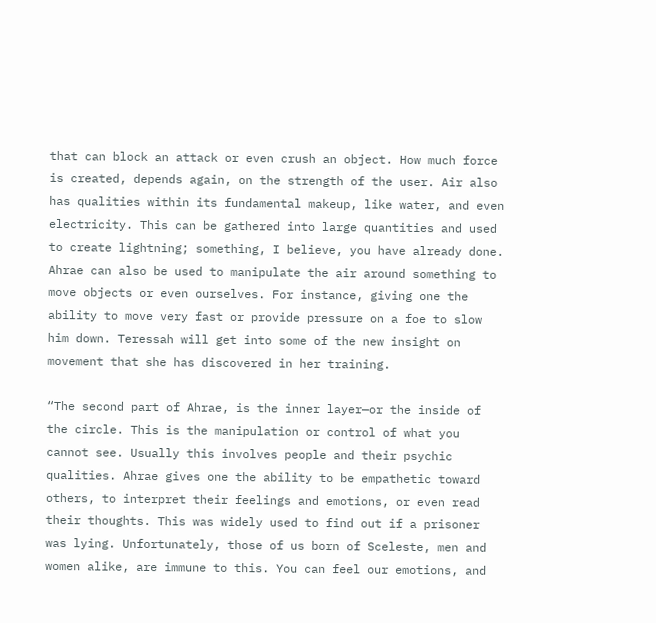that can block an attack or even crush an object. How much force is created, depends again, on the strength of the user. Air also has qualities within its fundamental makeup, like water, and even electricity. This can be gathered into large quantities and used to create lightning; something, I believe, you have already done. Ahrae can also be used to manipulate the air around something to move objects or even ourselves. For instance, giving one the ability to move very fast or provide pressure on a foe to slow him down. Teressah will get into some of the new insight on movement that she has discovered in her training.

“The second part of Ahrae, is the inner layer—or the inside of the circle. This is the manipulation or control of what you cannot see. Usually this involves people and their psychic qualities. Ahrae gives one the ability to be empathetic toward others, to interpret their feelings and emotions, or even read their thoughts. This was widely used to find out if a prisoner was lying. Unfortunately, those of us born of Sceleste, men and women alike, are immune to this. You can feel our emotions, and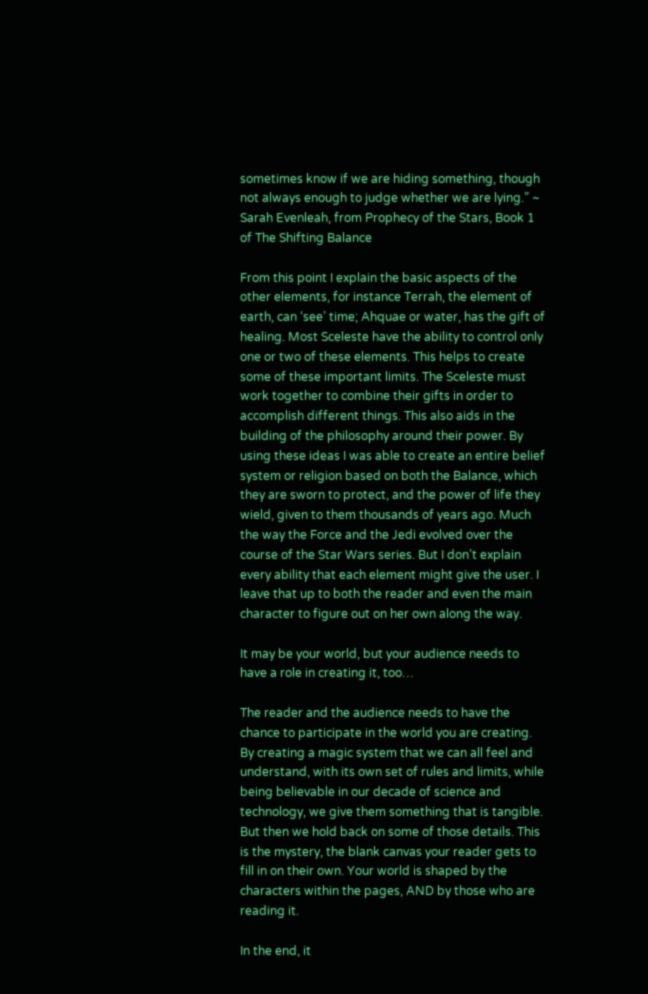sometimes know if we are hiding something, though not always enough to judge whether we are lying.” ~ Sarah Evenleah, from Prophecy of the Stars, Book 1 of The Shifting Balance

From this point I explain the basic aspects of the other elements, for instance Terrah, the element of earth, can ‘see’ time; Ahquae or water, has the gift of healing. Most Sceleste have the ability to control only one or two of these elements. This helps to create some of these important limits. The Sceleste must work together to combine their gifts in order to accomplish different things. This also aids in the building of the philosophy around their power. By using these ideas I was able to create an entire belief system or religion based on both the Balance, which they are sworn to protect, and the power of life they wield, given to them thousands of years ago. Much the way the Force and the Jedi evolved over the course of the Star Wars series. But I don’t explain every ability that each element might give the user. I leave that up to both the reader and even the main character to figure out on her own along the way.

It may be your world, but your audience needs to have a role in creating it, too…

The reader and the audience needs to have the chance to participate in the world you are creating. By creating a magic system that we can all feel and understand, with its own set of rules and limits, while being believable in our decade of science and technology, we give them something that is tangible. But then we hold back on some of those details. This is the mystery, the blank canvas your reader gets to fill in on their own. Your world is shaped by the characters within the pages, AND by those who are reading it.

In the end, it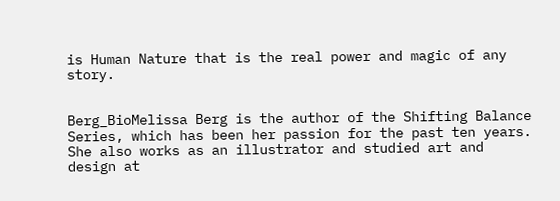is Human Nature that is the real power and magic of any story.


Berg_BioMelissa Berg is the author of the Shifting Balance Series, which has been her passion for the past ten years. She also works as an illustrator and studied art and design at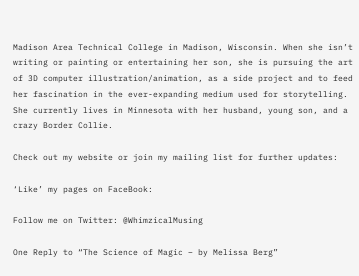Madison Area Technical College in Madison, Wisconsin. When she isn’t writing or painting or entertaining her son, she is pursuing the art of 3D computer illustration/animation, as a side project and to feed her fascination in the ever-expanding medium used for storytelling. She currently lives in Minnesota with her husband, young son, and a crazy Border Collie.

Check out my website or join my mailing list for further updates:

‘Like’ my pages on FaceBook:

Follow me on Twitter: @WhimzicalMusing

One Reply to “The Science of Magic – by Melissa Berg”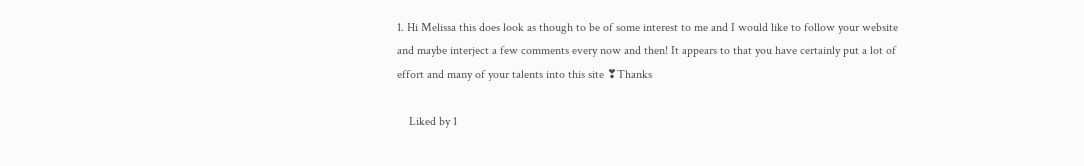1. Hi Melissa this does look as though to be of some interest to me and I would like to follow your website and maybe interject a few comments every now and then! It appears to that you have certainly put a lot of effort and many of your talents into this site ❣Thanks

    Liked by 1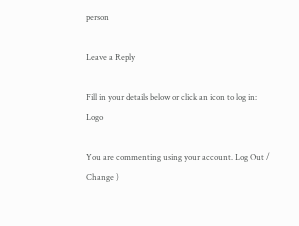person

Leave a Reply

Fill in your details below or click an icon to log in: Logo

You are commenting using your account. Log Out /  Change )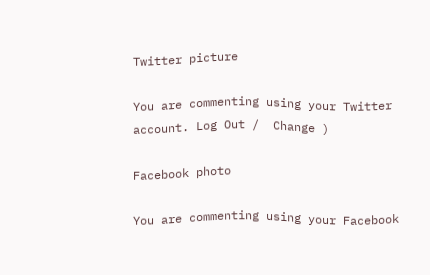Twitter picture

You are commenting using your Twitter account. Log Out /  Change )

Facebook photo

You are commenting using your Facebook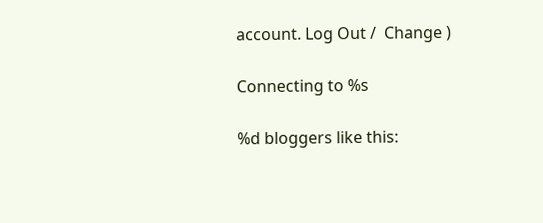account. Log Out /  Change )

Connecting to %s

%d bloggers like this: